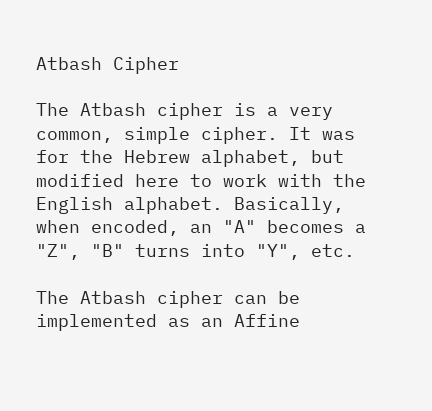Atbash Cipher

The Atbash cipher is a very common, simple cipher. It was for the Hebrew alphabet, but modified here to work with the English alphabet. Basically, when encoded, an "A" becomes a "Z", "B" turns into "Y", etc.

The Atbash cipher can be implemented as an Affine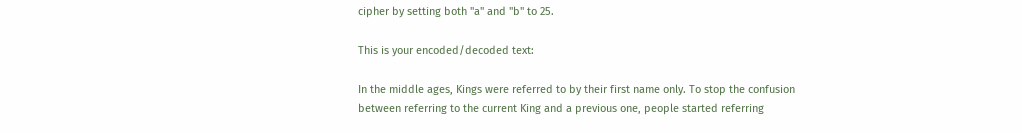cipher by setting both "a" and "b" to 25.

This is your encoded/decoded text:

In the middle ages, Kings were referred to by their first name only. To stop the confusion between referring to the current King and a previous one, people started referring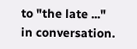to "the late ..." in conversation.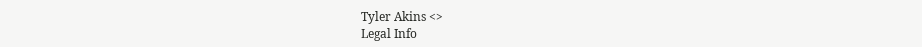Tyler Akins <>
Legal Info